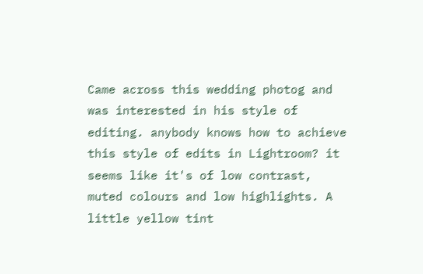Came across this wedding photog and was interested in his style of editing. anybody knows how to achieve this style of edits in Lightroom? it seems like it's of low contrast, muted colours and low highlights. A little yellow tint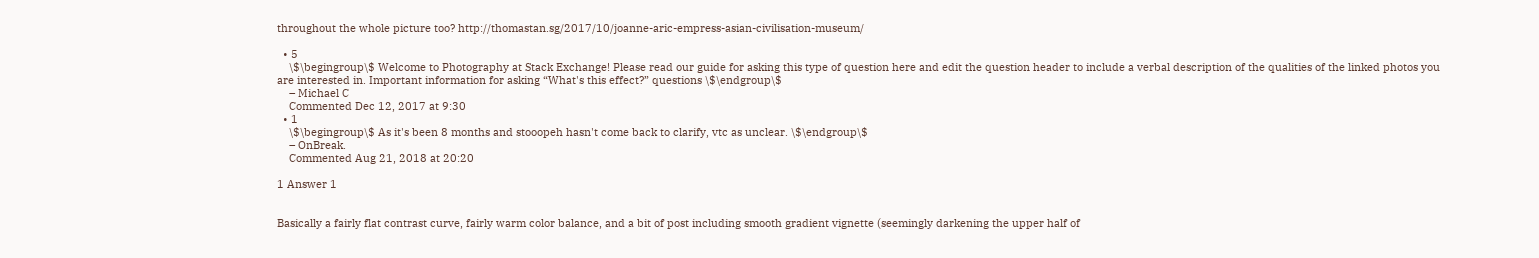throughout the whole picture too? http://thomastan.sg/2017/10/joanne-aric-empress-asian-civilisation-museum/

  • 5
    \$\begingroup\$ Welcome to Photography at Stack Exchange! Please read our guide for asking this type of question here and edit the question header to include a verbal description of the qualities of the linked photos you are interested in. Important information for asking “What's this effect?” questions \$\endgroup\$
    – Michael C
    Commented Dec 12, 2017 at 9:30
  • 1
    \$\begingroup\$ As it's been 8 months and stooopeh hasn't come back to clarify, vtc as unclear. \$\endgroup\$
    – OnBreak.
    Commented Aug 21, 2018 at 20:20

1 Answer 1


Basically a fairly flat contrast curve, fairly warm color balance, and a bit of post including smooth gradient vignette (seemingly darkening the upper half of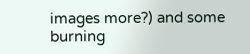images more?) and some burning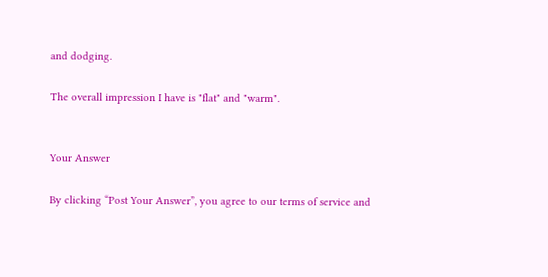and dodging.

The overall impression I have is "flat" and "warm".


Your Answer

By clicking “Post Your Answer”, you agree to our terms of service and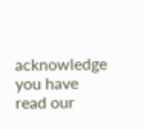acknowledge you have read our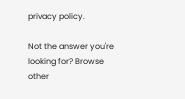privacy policy.

Not the answer you're looking for? Browse other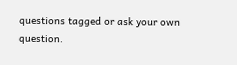questions tagged or ask your own question.